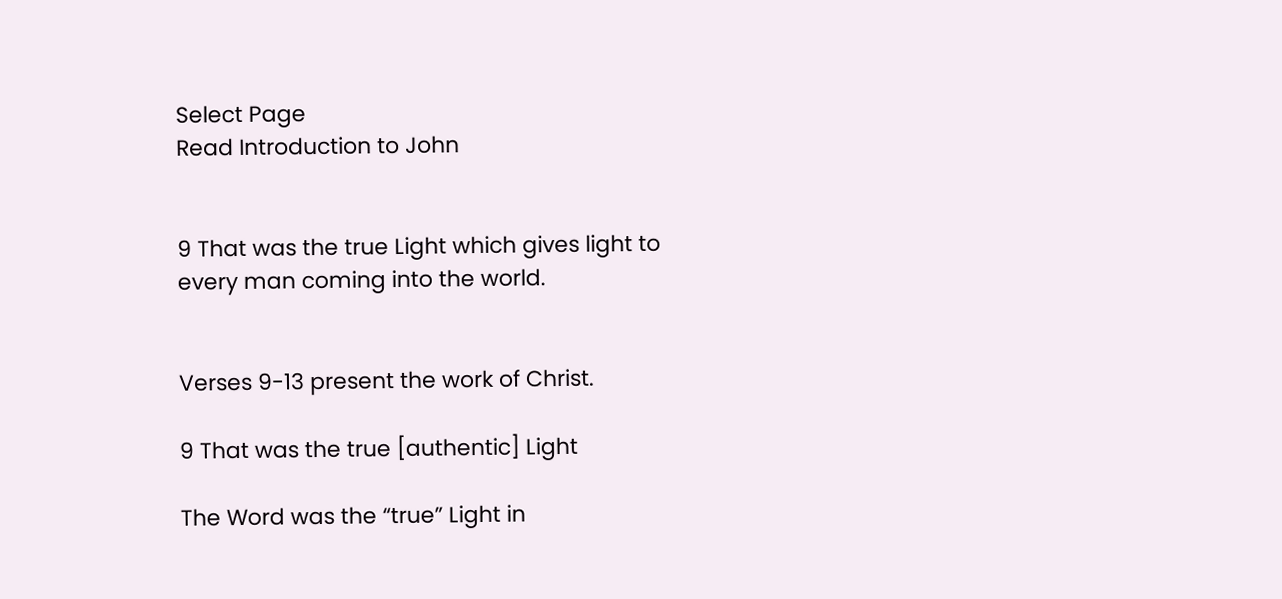Select Page
Read Introduction to John


9 That was the true Light which gives light to every man coming into the world.


Verses 9-13 present the work of Christ.

9 That was the true [authentic] Light

The Word was the “true” Light in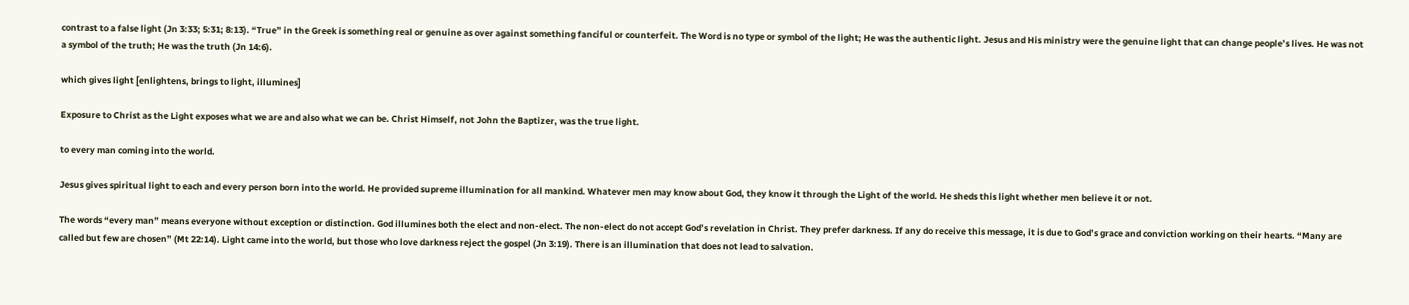contrast to a false light (Jn 3:33; 5:31; 8:13). “True” in the Greek is something real or genuine as over against something fanciful or counterfeit. The Word is no type or symbol of the light; He was the authentic light. Jesus and His ministry were the genuine light that can change people’s lives. He was not a symbol of the truth; He was the truth (Jn 14:6).

which gives light [enlightens, brings to light, illumines]

Exposure to Christ as the Light exposes what we are and also what we can be. Christ Himself, not John the Baptizer, was the true light.

to every man coming into the world.

Jesus gives spiritual light to each and every person born into the world. He provided supreme illumination for all mankind. Whatever men may know about God, they know it through the Light of the world. He sheds this light whether men believe it or not.

The words “every man” means everyone without exception or distinction. God illumines both the elect and non-elect. The non-elect do not accept God’s revelation in Christ. They prefer darkness. If any do receive this message, it is due to God’s grace and conviction working on their hearts. “Many are called but few are chosen” (Mt 22:14). Light came into the world, but those who love darkness reject the gospel (Jn 3:19). There is an illumination that does not lead to salvation.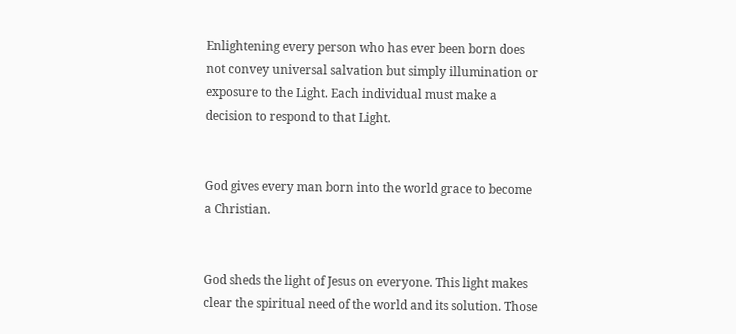Enlightening every person who has ever been born does not convey universal salvation but simply illumination or exposure to the Light. Each individual must make a decision to respond to that Light.


God gives every man born into the world grace to become a Christian.


God sheds the light of Jesus on everyone. This light makes clear the spiritual need of the world and its solution. Those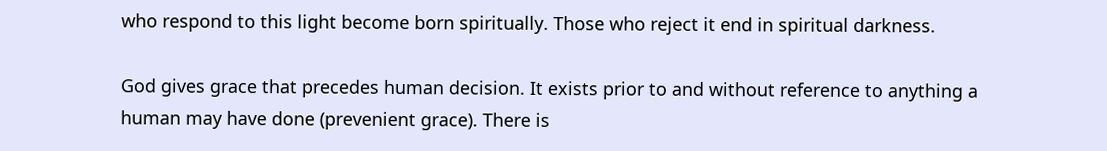who respond to this light become born spiritually. Those who reject it end in spiritual darkness.

God gives grace that precedes human decision. It exists prior to and without reference to anything a human may have done (prevenient grace). There is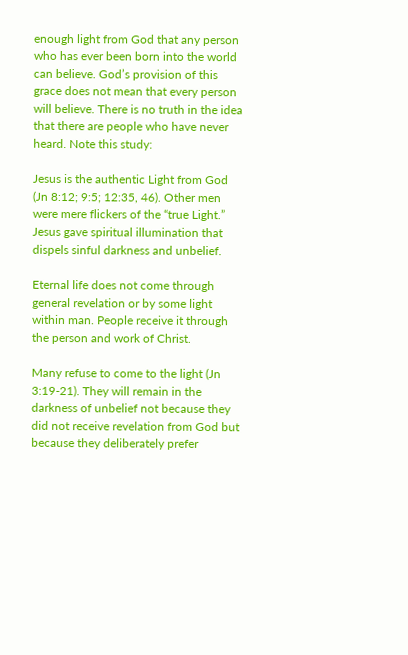enough light from God that any person who has ever been born into the world can believe. God’s provision of this grace does not mean that every person will believe. There is no truth in the idea that there are people who have never heard. Note this study:

Jesus is the authentic Light from God (Jn 8:12; 9:5; 12:35, 46). Other men were mere flickers of the “true Light.” Jesus gave spiritual illumination that dispels sinful darkness and unbelief.

Eternal life does not come through general revelation or by some light within man. People receive it through the person and work of Christ.

Many refuse to come to the light (Jn 3:19-21). They will remain in the darkness of unbelief not because they did not receive revelation from God but because they deliberately prefer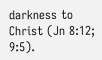darkness to Christ (Jn 8:12; 9:5).